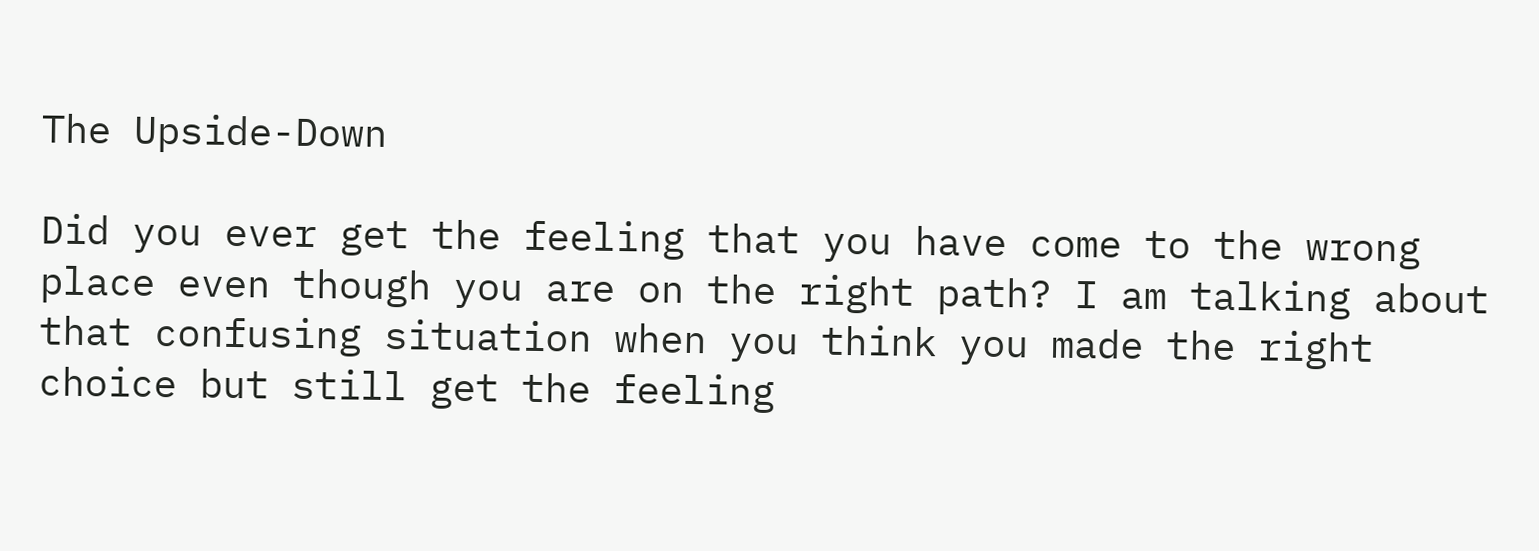The Upside-Down

Did you ever get the feeling that you have come to the wrong place even though you are on the right path? I am talking about that confusing situation when you think you made the right choice but still get the feeling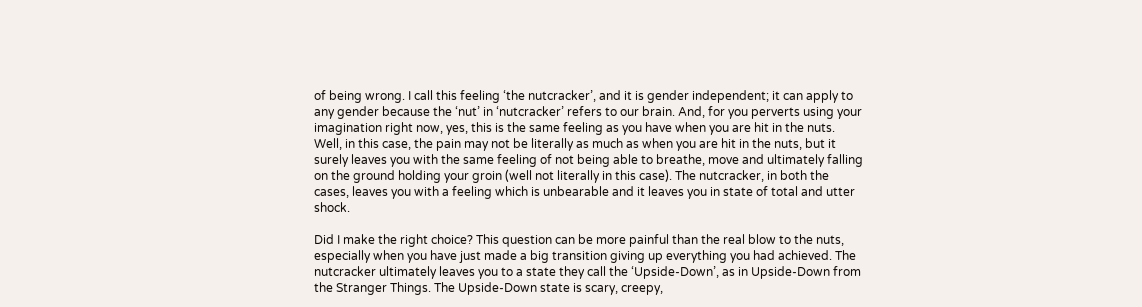of being wrong. I call this feeling ‘the nutcracker’, and it is gender independent; it can apply to any gender because the ‘nut’ in ‘nutcracker’ refers to our brain. And, for you perverts using your imagination right now, yes, this is the same feeling as you have when you are hit in the nuts. Well, in this case, the pain may not be literally as much as when you are hit in the nuts, but it surely leaves you with the same feeling of not being able to breathe, move and ultimately falling on the ground holding your groin (well not literally in this case). The nutcracker, in both the cases, leaves you with a feeling which is unbearable and it leaves you in state of total and utter shock.

Did I make the right choice? This question can be more painful than the real blow to the nuts, especially when you have just made a big transition giving up everything you had achieved. The nutcracker ultimately leaves you to a state they call the ‘Upside-Down’, as in Upside-Down from the Stranger Things. The Upside-Down state is scary, creepy,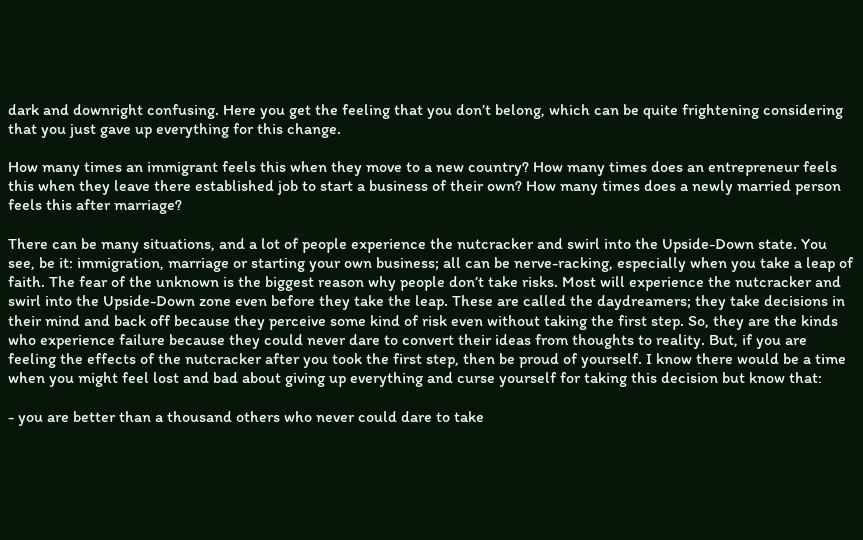dark and downright confusing. Here you get the feeling that you don’t belong, which can be quite frightening considering that you just gave up everything for this change.

How many times an immigrant feels this when they move to a new country? How many times does an entrepreneur feels this when they leave there established job to start a business of their own? How many times does a newly married person feels this after marriage?

There can be many situations, and a lot of people experience the nutcracker and swirl into the Upside-Down state. You see, be it: immigration, marriage or starting your own business; all can be nerve-racking, especially when you take a leap of faith. The fear of the unknown is the biggest reason why people don’t take risks. Most will experience the nutcracker and swirl into the Upside-Down zone even before they take the leap. These are called the daydreamers; they take decisions in their mind and back off because they perceive some kind of risk even without taking the first step. So, they are the kinds who experience failure because they could never dare to convert their ideas from thoughts to reality. But, if you are feeling the effects of the nutcracker after you took the first step, then be proud of yourself. I know there would be a time when you might feel lost and bad about giving up everything and curse yourself for taking this decision but know that:

- you are better than a thousand others who never could dare to take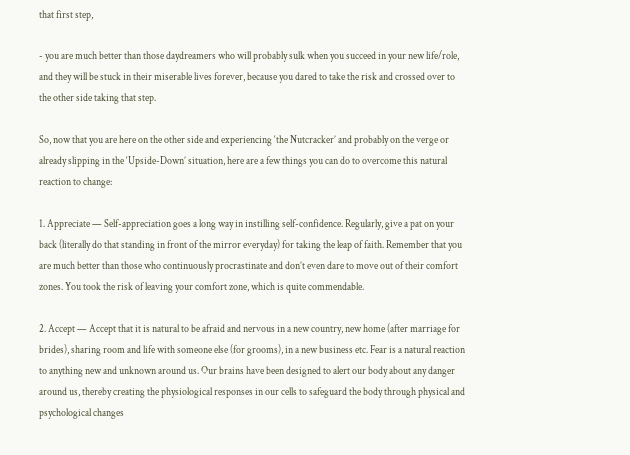that first step,

- you are much better than those daydreamers who will probably sulk when you succeed in your new life/role, and they will be stuck in their miserable lives forever, because you dared to take the risk and crossed over to the other side taking that step.

So, now that you are here on the other side and experiencing ‘the Nutcracker’ and probably on the verge or already slipping in the ‘Upside-Down’ situation, here are a few things you can do to overcome this natural reaction to change:

1. Appreciate — Self-appreciation goes a long way in instilling self-confidence. Regularly, give a pat on your back (literally do that standing in front of the mirror everyday) for taking the leap of faith. Remember that you are much better than those who continuously procrastinate and don’t even dare to move out of their comfort zones. You took the risk of leaving your comfort zone, which is quite commendable.

2. Accept — Accept that it is natural to be afraid and nervous in a new country, new home (after marriage for brides), sharing room and life with someone else (for grooms), in a new business etc. Fear is a natural reaction to anything new and unknown around us. Our brains have been designed to alert our body about any danger around us, thereby creating the physiological responses in our cells to safeguard the body through physical and psychological changes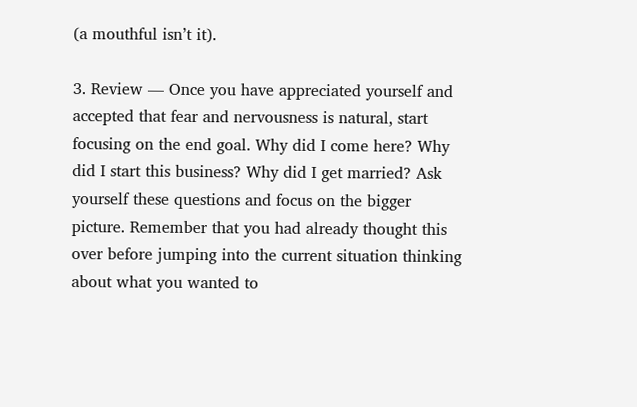(a mouthful isn’t it).

3. Review — Once you have appreciated yourself and accepted that fear and nervousness is natural, start focusing on the end goal. Why did I come here? Why did I start this business? Why did I get married? Ask yourself these questions and focus on the bigger picture. Remember that you had already thought this over before jumping into the current situation thinking about what you wanted to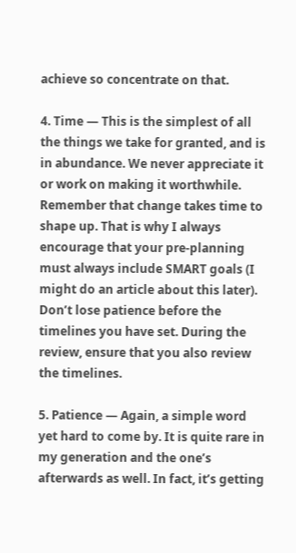achieve so concentrate on that.

4. Time — This is the simplest of all the things we take for granted, and is in abundance. We never appreciate it or work on making it worthwhile. Remember that change takes time to shape up. That is why I always encourage that your pre-planning must always include SMART goals (I might do an article about this later). Don’t lose patience before the timelines you have set. During the review, ensure that you also review the timelines.

5. Patience — Again, a simple word yet hard to come by. It is quite rare in my generation and the one’s afterwards as well. In fact, it’s getting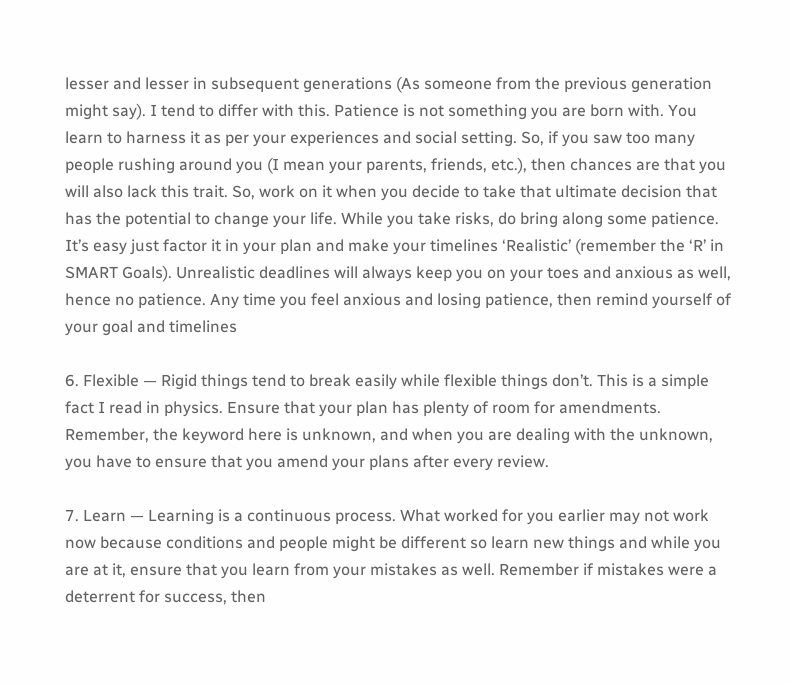lesser and lesser in subsequent generations (As someone from the previous generation might say). I tend to differ with this. Patience is not something you are born with. You learn to harness it as per your experiences and social setting. So, if you saw too many people rushing around you (I mean your parents, friends, etc.), then chances are that you will also lack this trait. So, work on it when you decide to take that ultimate decision that has the potential to change your life. While you take risks, do bring along some patience. It’s easy just factor it in your plan and make your timelines ‘Realistic’ (remember the ‘R’ in SMART Goals). Unrealistic deadlines will always keep you on your toes and anxious as well, hence no patience. Any time you feel anxious and losing patience, then remind yourself of your goal and timelines

6. Flexible — Rigid things tend to break easily while flexible things don’t. This is a simple fact I read in physics. Ensure that your plan has plenty of room for amendments. Remember, the keyword here is unknown, and when you are dealing with the unknown, you have to ensure that you amend your plans after every review.

7. Learn — Learning is a continuous process. What worked for you earlier may not work now because conditions and people might be different so learn new things and while you are at it, ensure that you learn from your mistakes as well. Remember if mistakes were a deterrent for success, then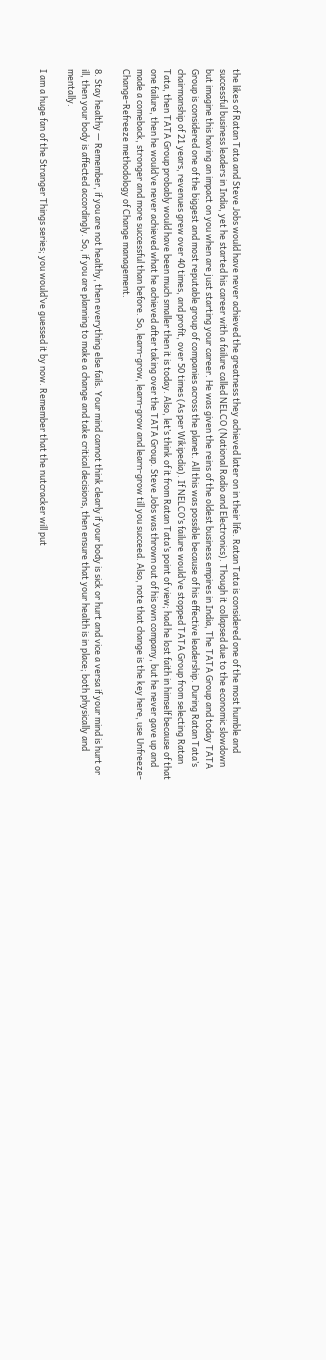the likes of Ratan Tata and Steve Jobs would have never achieved the greatness they achieved later on in their life. Ratan Tata is considered one of the most humble and successful business leaders in India, yet he started his career with a failure called NELCO (National Radio and Electronics). Though it collapsed due to the economic slowdown but imagine this having an impact on you when are just starting your career. He was given the reins of the oldest business empires in India, The TATA Group and today TATA Group is considered one of the biggest and most reputable group of companies across the planet. All this was possible because of his effective leadership. During Ratan Tata’s chairmanship of 21 years, revenues grew over 40 times, and profit, over 50 times (As per Wikipedia). If NELCO’s failure would’ve stopped TATA Group from selecting Ratan Tata, then TATA Group probably would have been much smaller then it is today. Also, let’s think of it from Ratan Tata’s point of view; had he lost faith in himself because of that one failure, then he would’ve never achieved what he achieved after taking over the TATA Group. Steve Jobs was thrown out of his own company, but he never gave up and made a comeback, stronger and more successful than before. So, learn-grow, learn-grow and learn-grow till you succeed. Also, note that change is the key here, use Unfreeze-Change-Refreeze methodology of Change management.

8. Stay healthy — Remember, if you are not healthy, then everything else fails. Your mind cannot think clearly if your body is sick or hurt and vice a versa if your mind is hurt or ill, then your body is affected accordingly. So, if you are planning to make a change and take critical decisions, then ensure that your health is in place; both physically and mentally.

I am a huge fan of the Stranger Things series; you would’ve guessed it by now. Remember that the nutcracker will put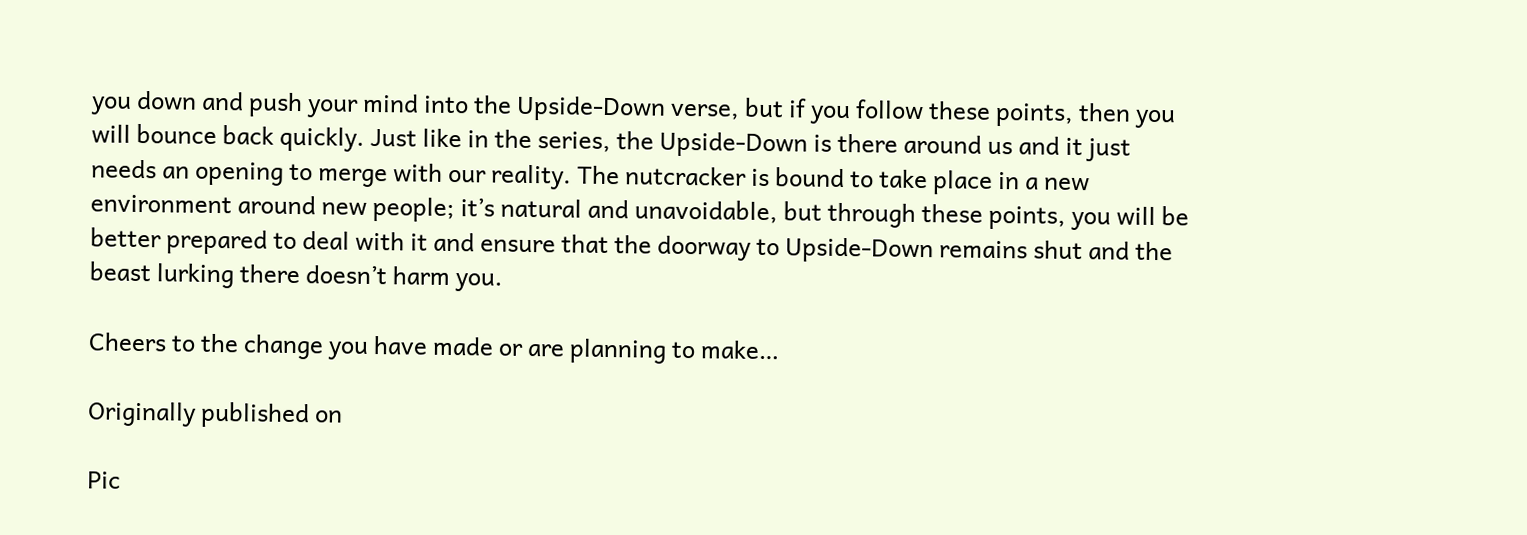you down and push your mind into the Upside-Down verse, but if you follow these points, then you will bounce back quickly. Just like in the series, the Upside-Down is there around us and it just needs an opening to merge with our reality. The nutcracker is bound to take place in a new environment around new people; it’s natural and unavoidable, but through these points, you will be better prepared to deal with it and ensure that the doorway to Upside-Down remains shut and the beast lurking there doesn’t harm you.

Cheers to the change you have made or are planning to make…

Originally published on

Pic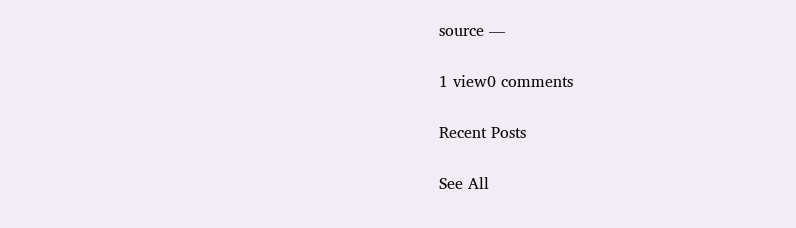source —

1 view0 comments

Recent Posts

See All